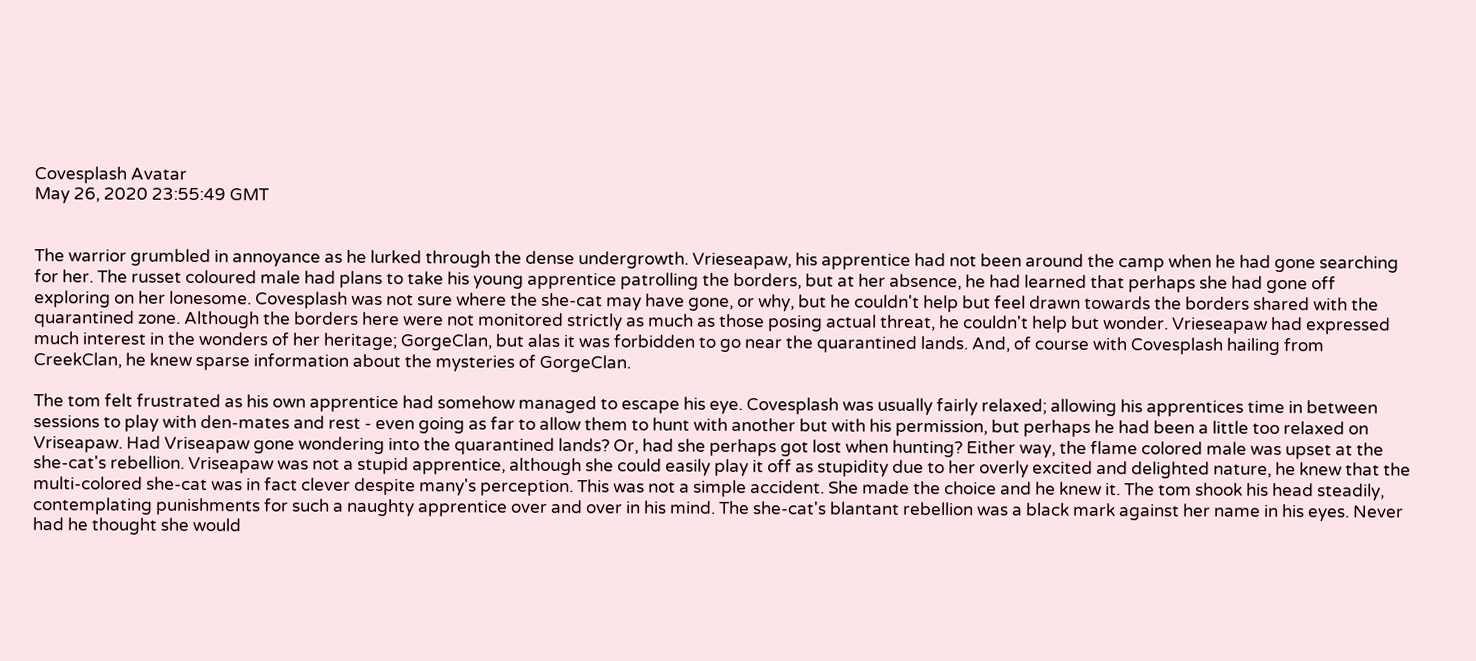Covesplash Avatar
May 26, 2020 23:55:49 GMT


The warrior grumbled in annoyance as he lurked through the dense undergrowth. Vrieseapaw, his apprentice had not been around the camp when he had gone searching for her. The russet coloured male had plans to take his young apprentice patrolling the borders, but at her absence, he had learned that perhaps she had gone off exploring on her lonesome. Covesplash was not sure where the she-cat may have gone, or why, but he couldn't help but feel drawn towards the borders shared with the quarantined zone. Although the borders here were not monitored strictly as much as those posing actual threat, he couldn't help but wonder. Vrieseapaw had expressed much interest in the wonders of her heritage; GorgeClan, but alas it was forbidden to go near the quarantined lands. And, of course with Covesplash hailing from CreekClan, he knew sparse information about the mysteries of GorgeClan.

The tom felt frustrated as his own apprentice had somehow managed to escape his eye. Covesplash was usually fairly relaxed; allowing his apprentices time in between sessions to play with den-mates and rest - even going as far to allow them to hunt with another but with his permission, but perhaps he had been a little too relaxed on Vriseapaw. Had Vriseapaw gone wondering into the quarantined lands? Or, had she perhaps got lost when hunting? Either way, the flame colored male was upset at the she-cat's rebellion. Vriseapaw was not a stupid apprentice, although she could easily play it off as stupidity due to her overly excited and delighted nature, he knew that the multi-colored she-cat was in fact clever despite many's perception. This was not a simple accident. She made the choice and he knew it. The tom shook his head steadily, contemplating punishments for such a naughty apprentice over and over in his mind. The she-cat's blantant rebellion was a black mark against her name in his eyes. Never had he thought she would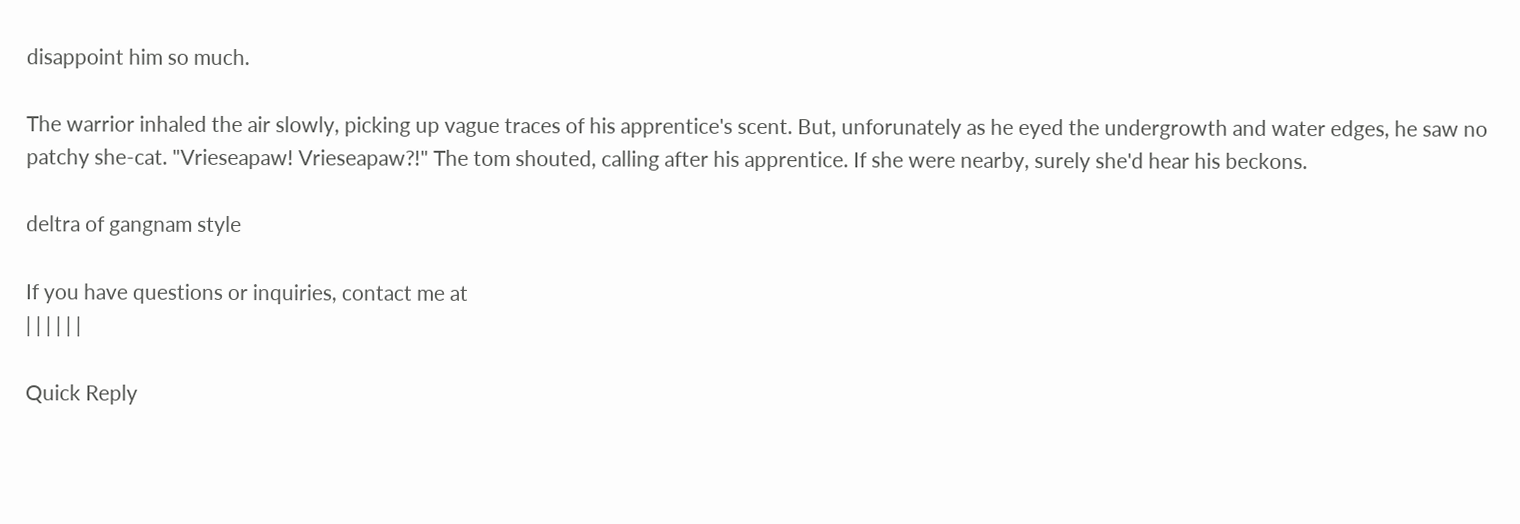disappoint him so much.

The warrior inhaled the air slowly, picking up vague traces of his apprentice's scent. But, unforunately as he eyed the undergrowth and water edges, he saw no patchy she-cat. "Vrieseapaw! Vrieseapaw?!" The tom shouted, calling after his apprentice. If she were nearby, surely she'd hear his beckons.

deltra of gangnam style

If you have questions or inquiries, contact me at
| | | | | |

Quick Reply